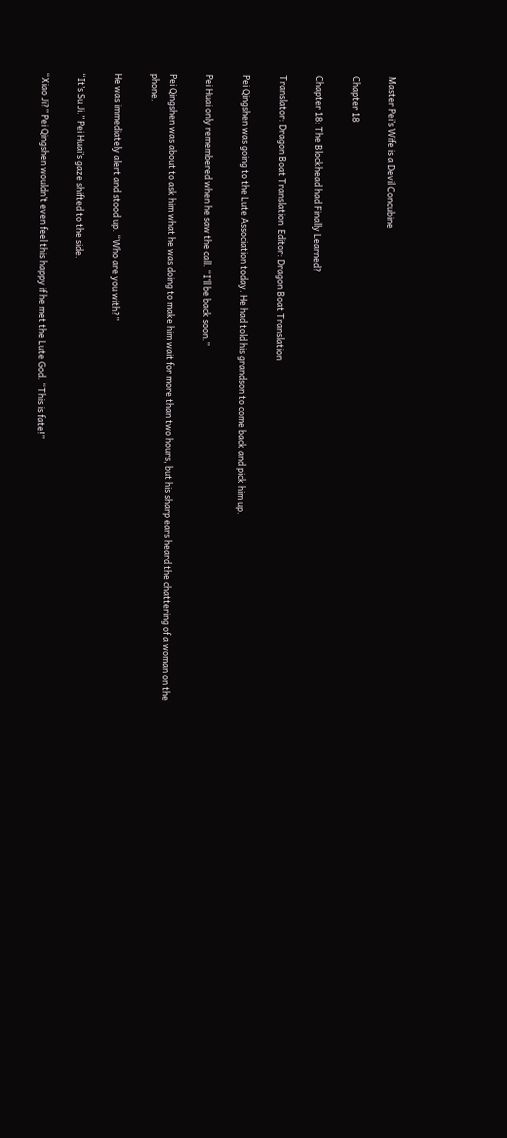Master Pei’s Wife is a Devil Concubine

Chapter 18

Chapter 18: The Blockhead had Finally Learned?

Translator: Dragon Boat Translation  Editor: Dragon Boat Translation

Pei Qingshen was going to the Lute Association today. He had told his grandson to come back and pick him up.

Pei Huai only remembered when he saw the call. “I’ll be back soon.”

Pei Qingshen was about to ask him what he was doing to make him wait for more than two hours, but his sharp ears heard the chattering of a woman on the phone.

He was immediately alert and stood up. “Who are you with?”

“It’s Su Ji.” Pei Huai’s gaze shifted to the side.

“Xiao Ji?” Pei Qingshen wouldn’t even feel this happy if he met the Lute God. “This is fate!”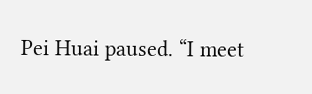Pei Huai paused. “I meet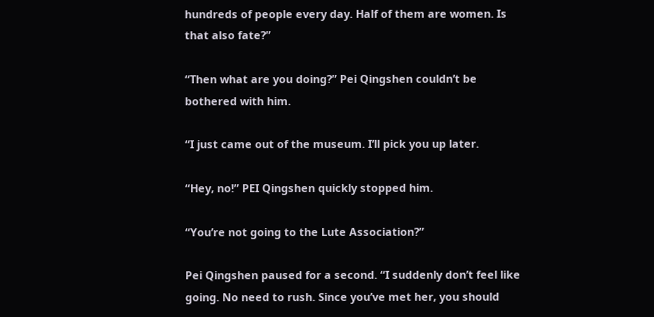hundreds of people every day. Half of them are women. Is that also fate?”

“Then what are you doing?” Pei Qingshen couldn’t be bothered with him.

“I just came out of the museum. I’ll pick you up later.

“Hey, no!” PEI Qingshen quickly stopped him.

“You’re not going to the Lute Association?”

Pei Qingshen paused for a second. “I suddenly don’t feel like going. No need to rush. Since you’ve met her, you should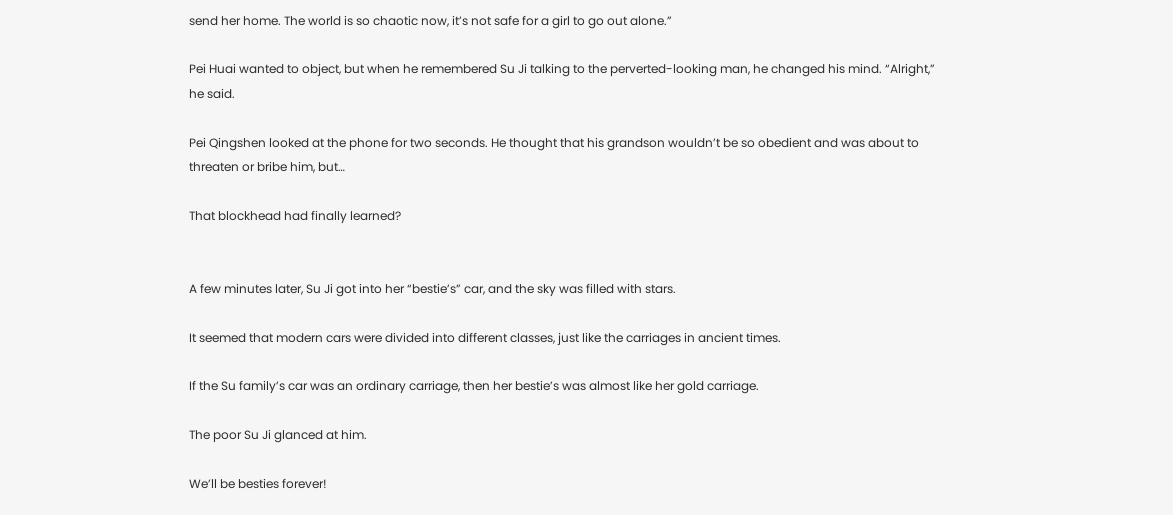send her home. The world is so chaotic now, it’s not safe for a girl to go out alone.”

Pei Huai wanted to object, but when he remembered Su Ji talking to the perverted-looking man, he changed his mind. “Alright,” he said.

Pei Qingshen looked at the phone for two seconds. He thought that his grandson wouldn’t be so obedient and was about to threaten or bribe him, but…

That blockhead had finally learned?


A few minutes later, Su Ji got into her “bestie’s” car, and the sky was filled with stars.

It seemed that modern cars were divided into different classes, just like the carriages in ancient times.

If the Su family’s car was an ordinary carriage, then her bestie’s was almost like her gold carriage.

The poor Su Ji glanced at him.

We’ll be besties forever!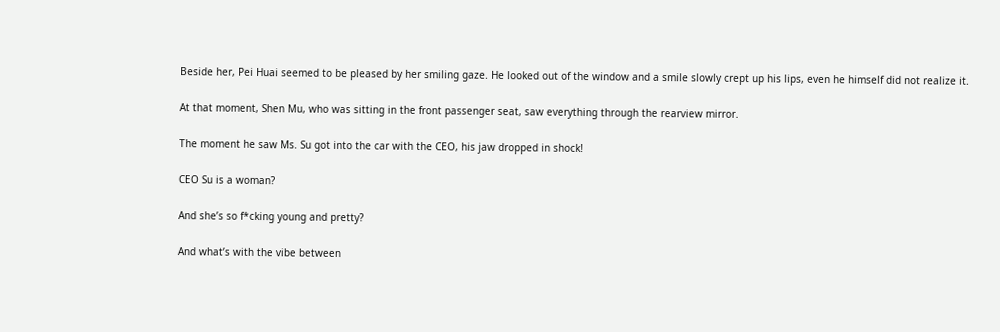Beside her, Pei Huai seemed to be pleased by her smiling gaze. He looked out of the window and a smile slowly crept up his lips, even he himself did not realize it.

At that moment, Shen Mu, who was sitting in the front passenger seat, saw everything through the rearview mirror.

The moment he saw Ms. Su got into the car with the CEO, his jaw dropped in shock!

CEO Su is a woman?

And she’s so f*cking young and pretty?

And what’s with the vibe between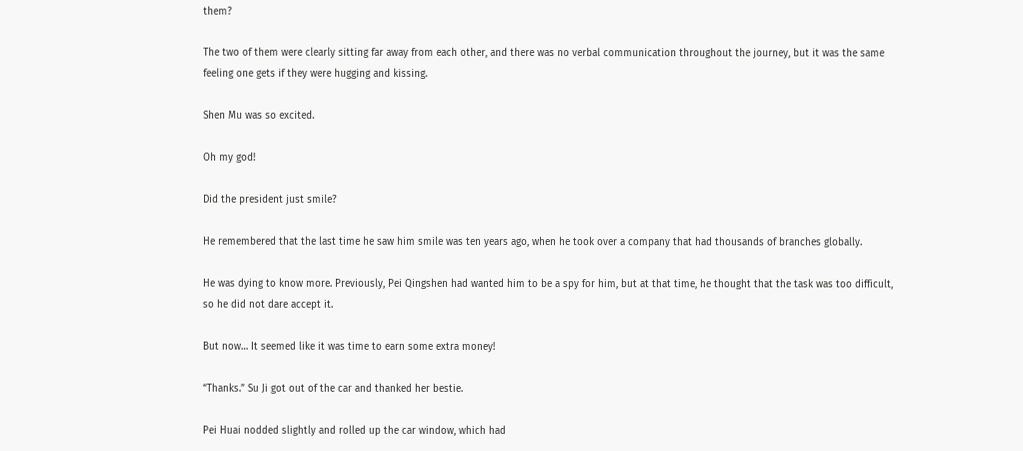them?

The two of them were clearly sitting far away from each other, and there was no verbal communication throughout the journey, but it was the same feeling one gets if they were hugging and kissing.

Shen Mu was so excited.

Oh my god!

Did the president just smile?

He remembered that the last time he saw him smile was ten years ago, when he took over a company that had thousands of branches globally.

He was dying to know more. Previously, Pei Qingshen had wanted him to be a spy for him, but at that time, he thought that the task was too difficult, so he did not dare accept it.

But now… It seemed like it was time to earn some extra money!

“Thanks.” Su Ji got out of the car and thanked her bestie.

Pei Huai nodded slightly and rolled up the car window, which had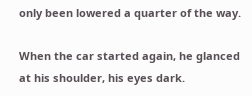only been lowered a quarter of the way.

When the car started again, he glanced at his shoulder, his eyes dark.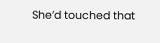She’d touched that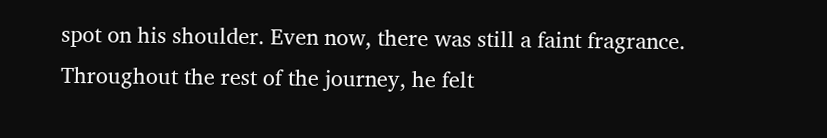spot on his shoulder. Even now, there was still a faint fragrance. Throughout the rest of the journey, he felt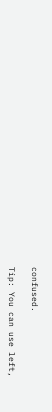confused.

Tip: You can use left,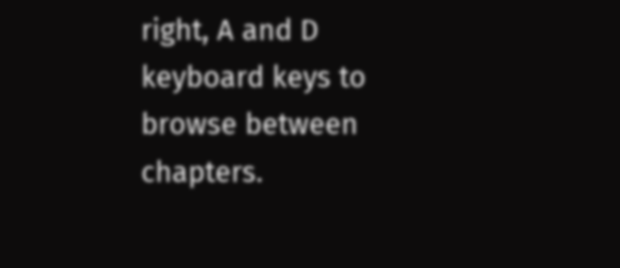right, A and D keyboard keys to browse between chapters.